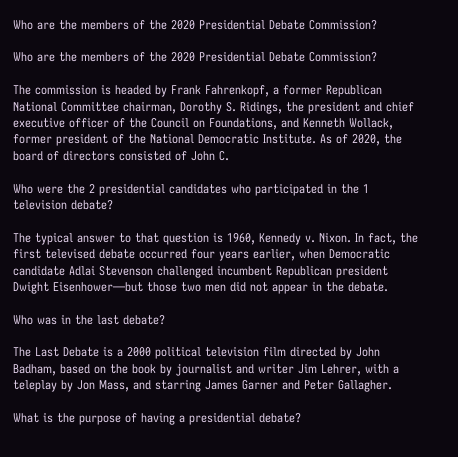Who are the members of the 2020 Presidential Debate Commission?

Who are the members of the 2020 Presidential Debate Commission?

The commission is headed by Frank Fahrenkopf, a former Republican National Committee chairman, Dorothy S. Ridings, the president and chief executive officer of the Council on Foundations, and Kenneth Wollack, former president of the National Democratic Institute. As of 2020, the board of directors consisted of John C.

Who were the 2 presidential candidates who participated in the 1 television debate?

The typical answer to that question is 1960, Kennedy v. Nixon. In fact, the first televised debate occurred four years earlier, when Democratic candidate Adlai Stevenson challenged incumbent Republican president Dwight Eisenhower—but those two men did not appear in the debate.

Who was in the last debate?

The Last Debate is a 2000 political television film directed by John Badham, based on the book by journalist and writer Jim Lehrer, with a teleplay by Jon Mass, and starring James Garner and Peter Gallagher.

What is the purpose of having a presidential debate?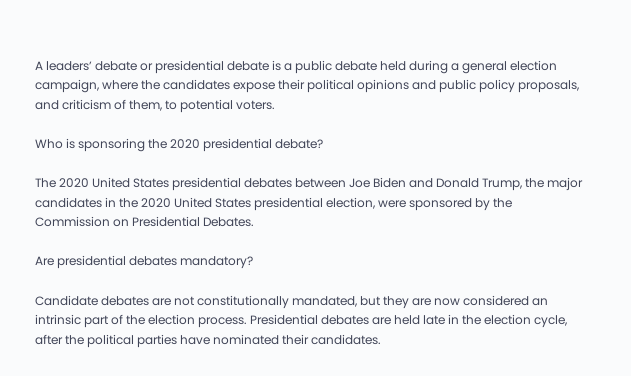A leaders’ debate or presidential debate is a public debate held during a general election campaign, where the candidates expose their political opinions and public policy proposals, and criticism of them, to potential voters.

Who is sponsoring the 2020 presidential debate?

The 2020 United States presidential debates between Joe Biden and Donald Trump, the major candidates in the 2020 United States presidential election, were sponsored by the Commission on Presidential Debates.

Are presidential debates mandatory?

Candidate debates are not constitutionally mandated, but they are now considered an intrinsic part of the election process. Presidential debates are held late in the election cycle, after the political parties have nominated their candidates.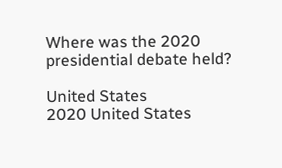Where was the 2020 presidential debate held?

United States
2020 United States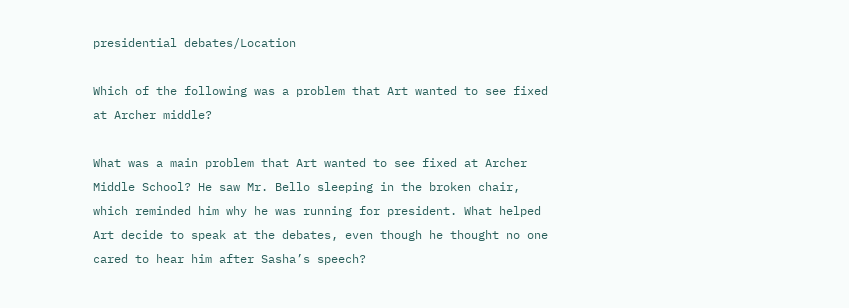presidential debates/Location

Which of the following was a problem that Art wanted to see fixed at Archer middle?

What was a main problem that Art wanted to see fixed at Archer Middle School? He saw Mr. Bello sleeping in the broken chair, which reminded him why he was running for president. What helped Art decide to speak at the debates, even though he thought no one cared to hear him after Sasha’s speech?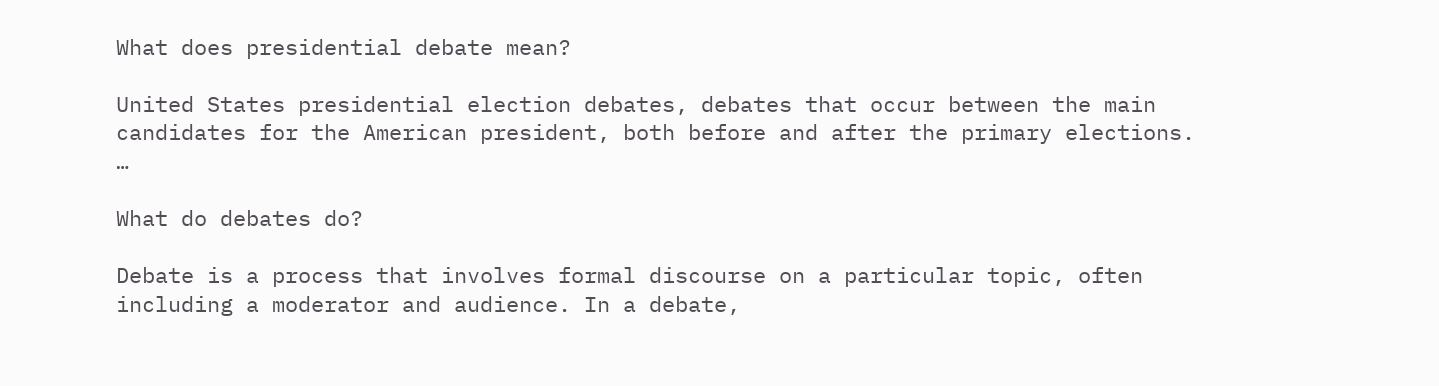What does presidential debate mean?

United States presidential election debates, debates that occur between the main candidates for the American president, both before and after the primary elections. …

What do debates do?

Debate is a process that involves formal discourse on a particular topic, often including a moderator and audience. In a debate,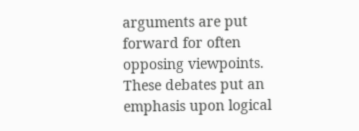arguments are put forward for often opposing viewpoints. These debates put an emphasis upon logical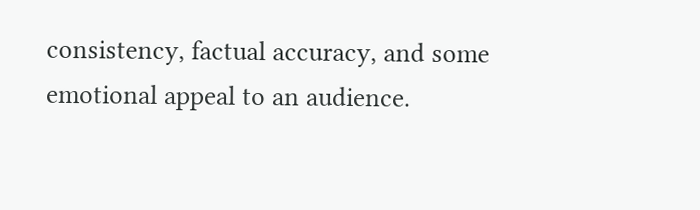consistency, factual accuracy, and some emotional appeal to an audience.